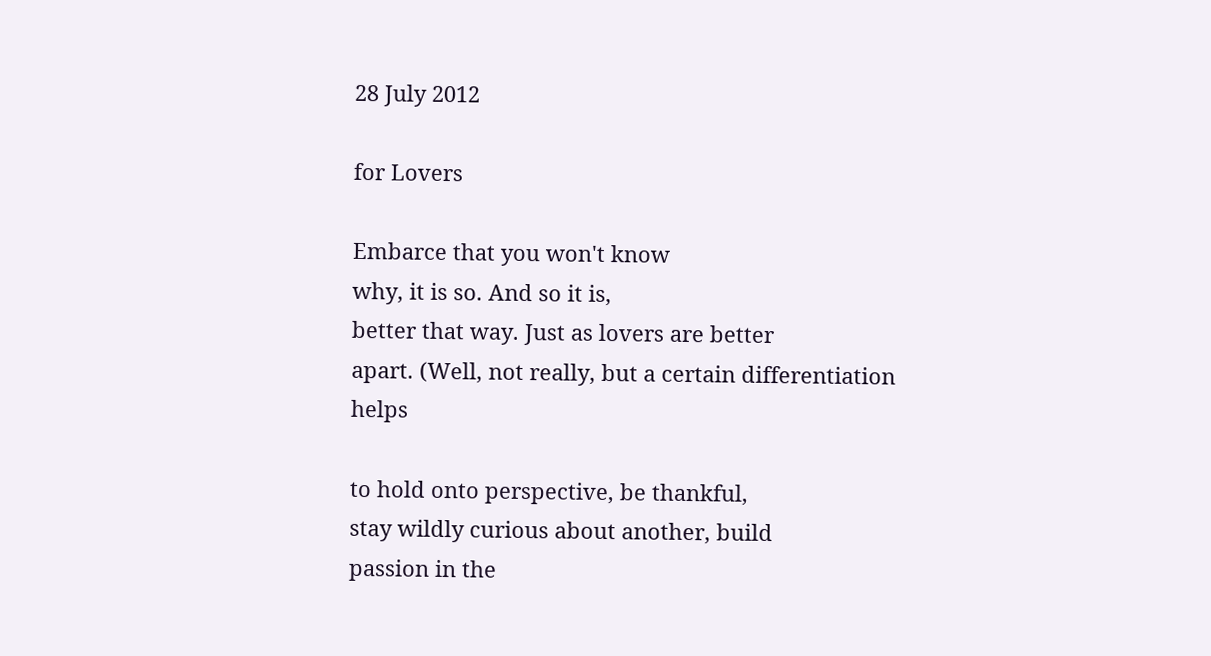28 July 2012

for Lovers

Embarce that you won't know
why, it is so. And so it is,
better that way. Just as lovers are better
apart. (Well, not really, but a certain differentiation helps

to hold onto perspective, be thankful,
stay wildly curious about another, build
passion in the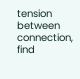tension between connection, find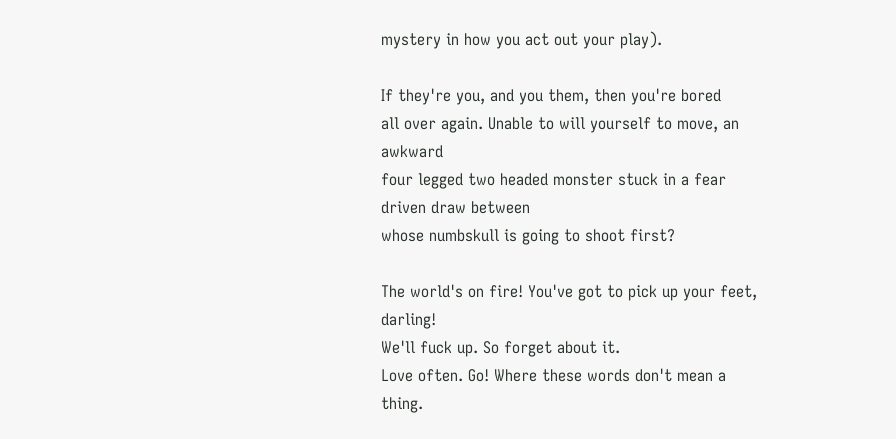mystery in how you act out your play).

If they're you, and you them, then you're bored
all over again. Unable to will yourself to move, an awkward
four legged two headed monster stuck in a fear driven draw between
whose numbskull is going to shoot first?

The world's on fire! You've got to pick up your feet, darling!
We'll fuck up. So forget about it.
Love often. Go! Where these words don't mean a thing.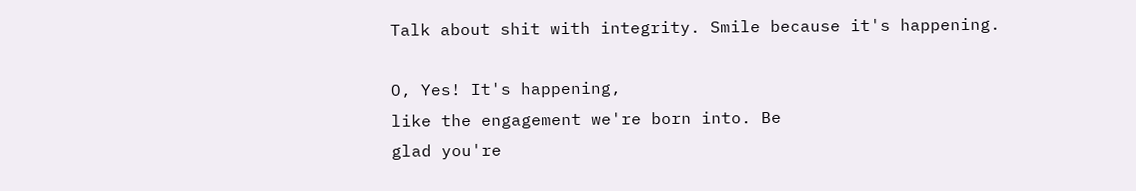Talk about shit with integrity. Smile because it's happening.

O, Yes! It's happening,
like the engagement we're born into. Be
glad you're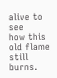alive to see
how this old flame still burns.